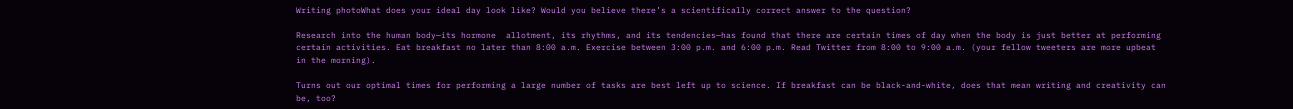Writing photoWhat does your ideal day look like? Would you believe there’s a scientifically correct answer to the question?

Research into the human body—its hormone  allotment, its rhythms, and its tendencies—has found that there are certain times of day when the body is just better at performing certain activities. Eat breakfast no later than 8:00 a.m. Exercise between 3:00 p.m. and 6:00 p.m. Read Twitter from 8:00 to 9:00 a.m. (your fellow tweeters are more upbeat in the morning).

Turns out our optimal times for performing a large number of tasks are best left up to science. If breakfast can be black-and-white, does that mean writing and creativity can be, too?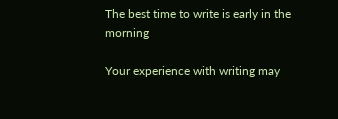The best time to write is early in the morning

Your experience with writing may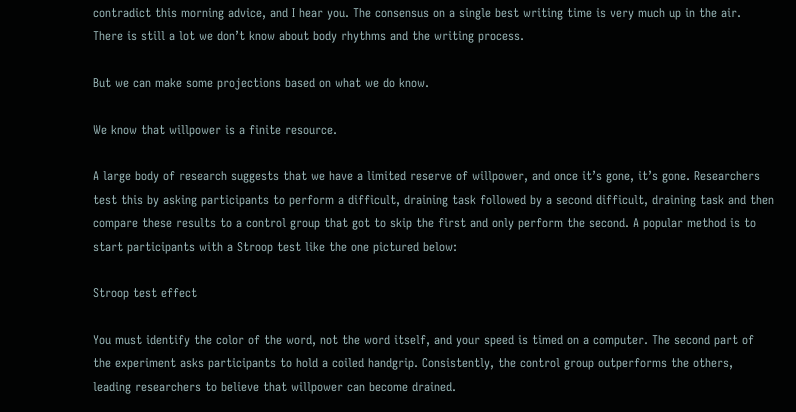contradict this morning advice, and I hear you. The consensus on a single best writing time is very much up in the air. There is still a lot we don’t know about body rhythms and the writing process.

But we can make some projections based on what we do know.

We know that willpower is a finite resource.

A large body of research suggests that we have a limited reserve of willpower, and once it’s gone, it’s gone. Researchers test this by asking participants to perform a difficult, draining task followed by a second difficult, draining task and then compare these results to a control group that got to skip the first and only perform the second. A popular method is to start participants with a Stroop test like the one pictured below:

Stroop test effect

You must identify the color of the word, not the word itself, and your speed is timed on a computer. The second part of the experiment asks participants to hold a coiled handgrip. Consistently, the control group outperforms the others, leading researchers to believe that willpower can become drained.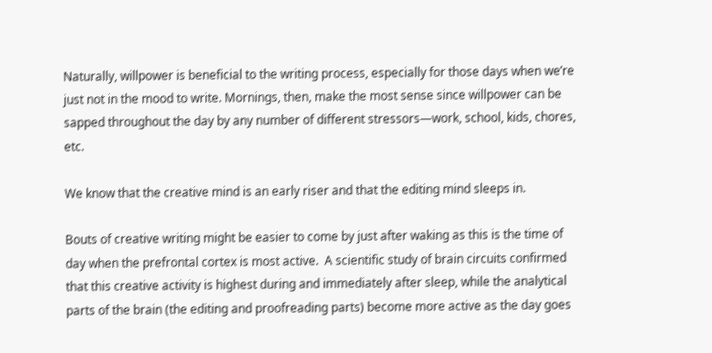Naturally, willpower is beneficial to the writing process, especially for those days when we’re just not in the mood to write. Mornings, then, make the most sense since willpower can be sapped throughout the day by any number of different stressors—work, school, kids, chores, etc.

We know that the creative mind is an early riser and that the editing mind sleeps in.

Bouts of creative writing might be easier to come by just after waking as this is the time of day when the prefrontal cortex is most active.  A scientific study of brain circuits confirmed that this creative activity is highest during and immediately after sleep, while the analytical parts of the brain (the editing and proofreading parts) become more active as the day goes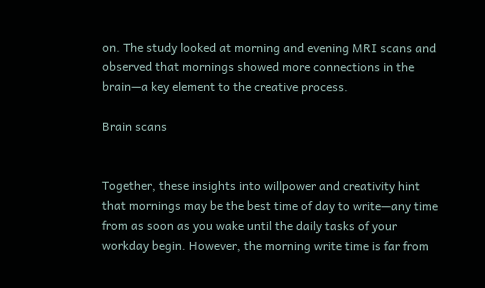on. The study looked at morning and evening MRI scans and observed that mornings showed more connections in the brain—a key element to the creative process.

Brain scans


Together, these insights into willpower and creativity hint that mornings may be the best time of day to write—any time from as soon as you wake until the daily tasks of your workday begin. However, the morning write time is far from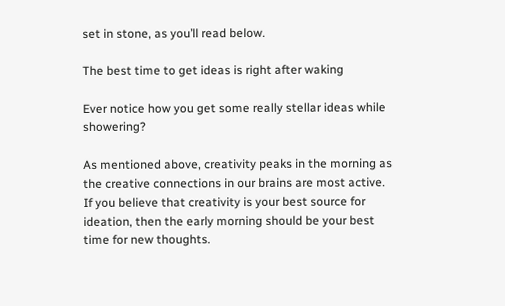set in stone, as you’ll read below.

The best time to get ideas is right after waking

Ever notice how you get some really stellar ideas while showering?

As mentioned above, creativity peaks in the morning as the creative connections in our brains are most active. If you believe that creativity is your best source for ideation, then the early morning should be your best time for new thoughts.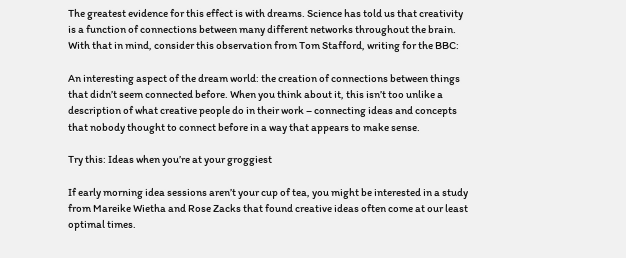The greatest evidence for this effect is with dreams. Science has told us that creativity is a function of connections between many different networks throughout the brain. With that in mind, consider this observation from Tom Stafford, writing for the BBC:

An interesting aspect of the dream world: the creation of connections between things that didn’t seem connected before. When you think about it, this isn’t too unlike a description of what creative people do in their work – connecting ideas and concepts that nobody thought to connect before in a way that appears to make sense.

Try this: Ideas when you’re at your groggiest

If early morning idea sessions aren’t your cup of tea, you might be interested in a study from Mareike Wietha and Rose Zacks that found creative ideas often come at our least optimal times.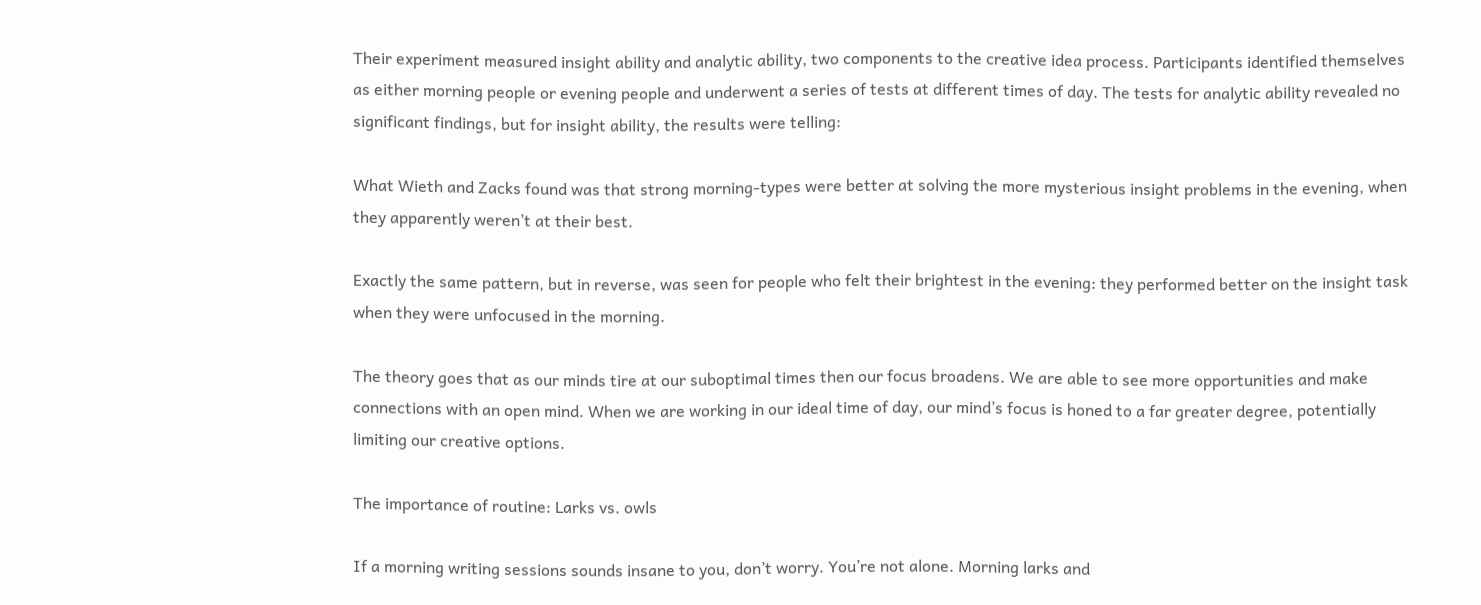Their experiment measured insight ability and analytic ability, two components to the creative idea process. Participants identified themselves as either morning people or evening people and underwent a series of tests at different times of day. The tests for analytic ability revealed no significant findings, but for insight ability, the results were telling:

What Wieth and Zacks found was that strong morning-types were better at solving the more mysterious insight problems in the evening, when they apparently weren’t at their best.

Exactly the same pattern, but in reverse, was seen for people who felt their brightest in the evening: they performed better on the insight task when they were unfocused in the morning.

The theory goes that as our minds tire at our suboptimal times then our focus broadens. We are able to see more opportunities and make connections with an open mind. When we are working in our ideal time of day, our mind’s focus is honed to a far greater degree, potentially limiting our creative options.

The importance of routine: Larks vs. owls

If a morning writing sessions sounds insane to you, don’t worry. You’re not alone. Morning larks and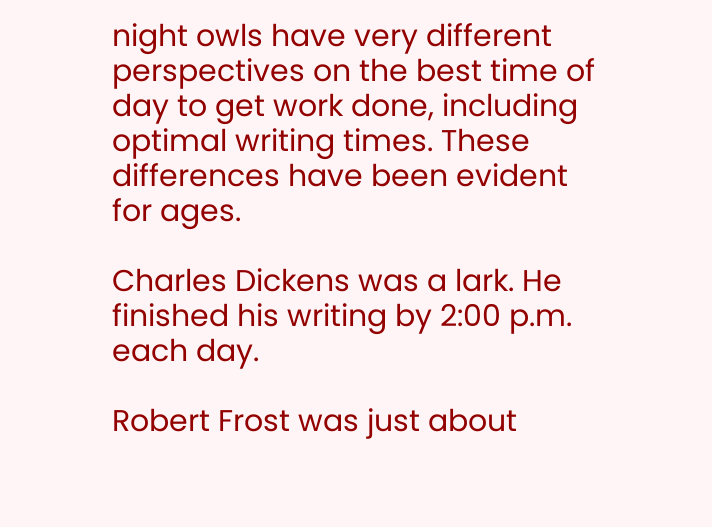night owls have very different perspectives on the best time of day to get work done, including optimal writing times. These differences have been evident for ages.

Charles Dickens was a lark. He finished his writing by 2:00 p.m. each day.

Robert Frost was just about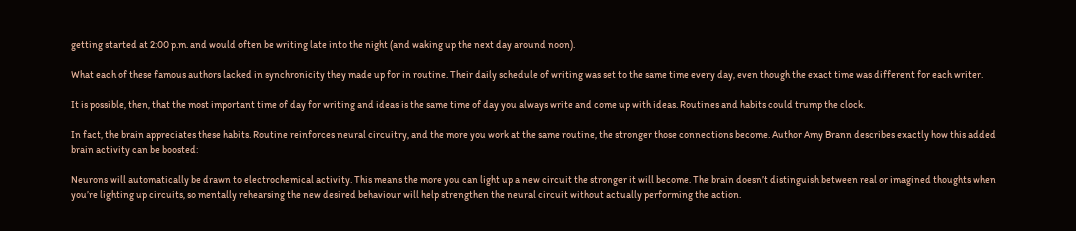getting started at 2:00 p.m. and would often be writing late into the night (and waking up the next day around noon).

What each of these famous authors lacked in synchronicity they made up for in routine. Their daily schedule of writing was set to the same time every day, even though the exact time was different for each writer.

It is possible, then, that the most important time of day for writing and ideas is the same time of day you always write and come up with ideas. Routines and habits could trump the clock.

In fact, the brain appreciates these habits. Routine reinforces neural circuitry, and the more you work at the same routine, the stronger those connections become. Author Amy Brann describes exactly how this added brain activity can be boosted:

Neurons will automatically be drawn to electrochemical activity. This means the more you can light up a new circuit the stronger it will become. The brain doesn’t distinguish between real or imagined thoughts when you’re lighting up circuits, so mentally rehearsing the new desired behaviour will help strengthen the neural circuit without actually performing the action.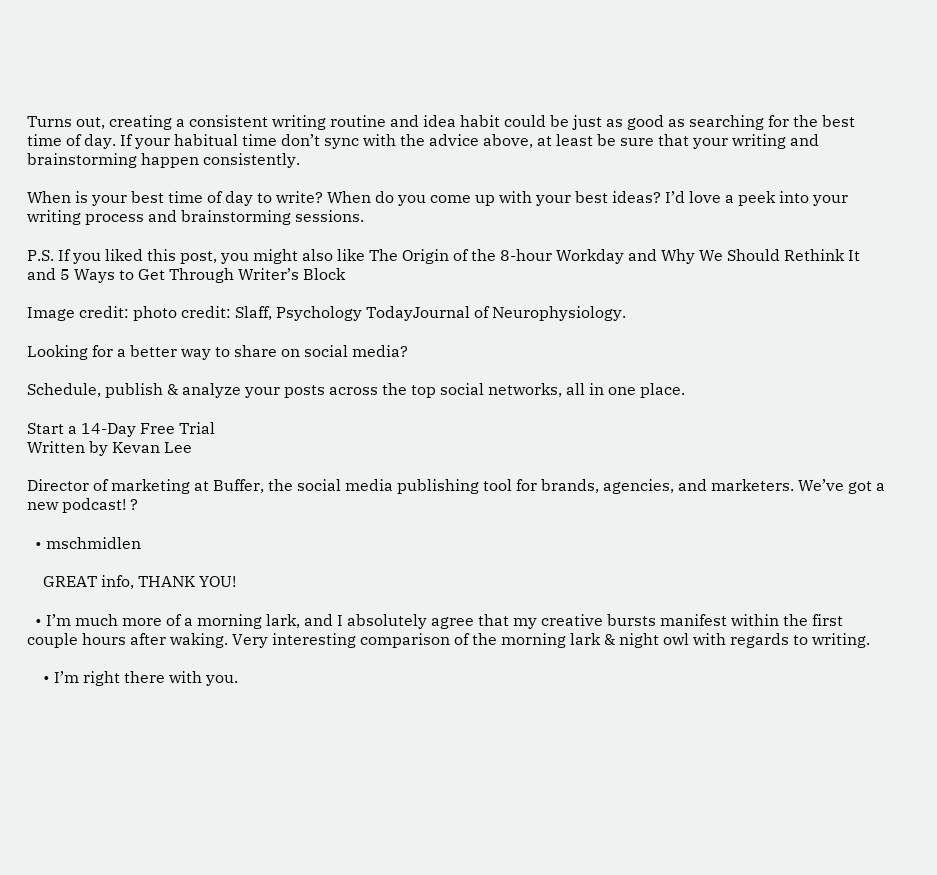Turns out, creating a consistent writing routine and idea habit could be just as good as searching for the best time of day. If your habitual time don’t sync with the advice above, at least be sure that your writing and brainstorming happen consistently.

When is your best time of day to write? When do you come up with your best ideas? I’d love a peek into your writing process and brainstorming sessions.

P.S. If you liked this post, you might also like The Origin of the 8-hour Workday and Why We Should Rethink It and 5 Ways to Get Through Writer’s Block

Image credit: photo credit: Slaff, Psychology TodayJournal of Neurophysiology.

Looking for a better way to share on social media?

Schedule, publish & analyze your posts across the top social networks, all in one place.

Start a 14-Day Free Trial
Written by Kevan Lee

Director of marketing at Buffer, the social media publishing tool for brands, agencies, and marketers. We’ve got a new podcast! ?

  • mschmidlen

    GREAT info, THANK YOU!

  • I’m much more of a morning lark, and I absolutely agree that my creative bursts manifest within the first couple hours after waking. Very interesting comparison of the morning lark & night owl with regards to writing.

    • I’m right there with you.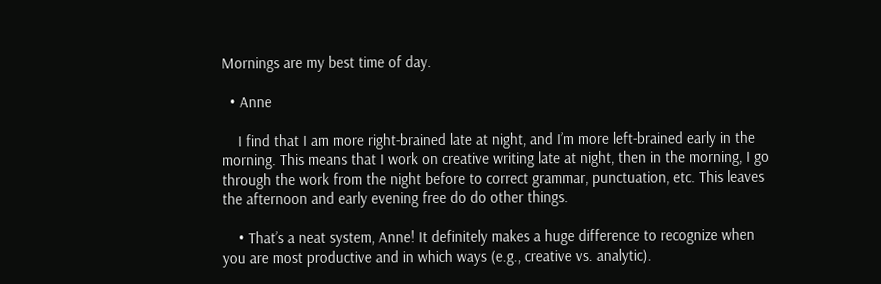Mornings are my best time of day.

  • Anne

    I find that I am more right-brained late at night, and I’m more left-brained early in the morning. This means that I work on creative writing late at night, then in the morning, I go through the work from the night before to correct grammar, punctuation, etc. This leaves the afternoon and early evening free do do other things.

    • That’s a neat system, Anne! It definitely makes a huge difference to recognize when you are most productive and in which ways (e.g., creative vs. analytic).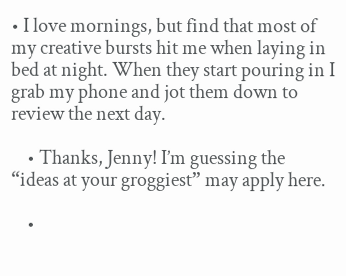• I love mornings, but find that most of my creative bursts hit me when laying in bed at night. When they start pouring in I grab my phone and jot them down to review the next day.

    • Thanks, Jenny! I’m guessing the “ideas at your groggiest” may apply here.

    •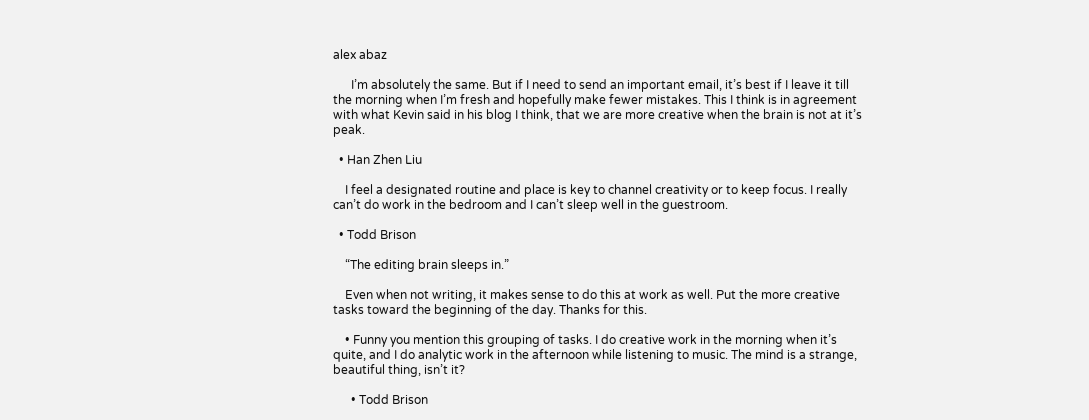alex abaz

      I’m absolutely the same. But if I need to send an important email, it’s best if I leave it till the morning when I’m fresh and hopefully make fewer mistakes. This I think is in agreement with what Kevin said in his blog I think, that we are more creative when the brain is not at it’s peak.

  • Han Zhen Liu

    I feel a designated routine and place is key to channel creativity or to keep focus. I really can’t do work in the bedroom and I can’t sleep well in the guestroom.

  • Todd Brison

    “The editing brain sleeps in.”

    Even when not writing, it makes sense to do this at work as well. Put the more creative tasks toward the beginning of the day. Thanks for this.

    • Funny you mention this grouping of tasks. I do creative work in the morning when it’s quite, and I do analytic work in the afternoon while listening to music. The mind is a strange, beautiful thing, isn’t it?

      • Todd Brison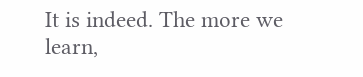It is indeed. The more we learn,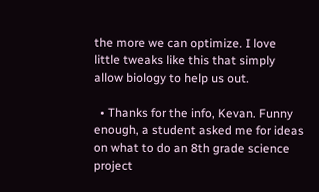the more we can optimize. I love little tweaks like this that simply allow biology to help us out.

  • Thanks for the info, Kevan. Funny enough, a student asked me for ideas on what to do an 8th grade science project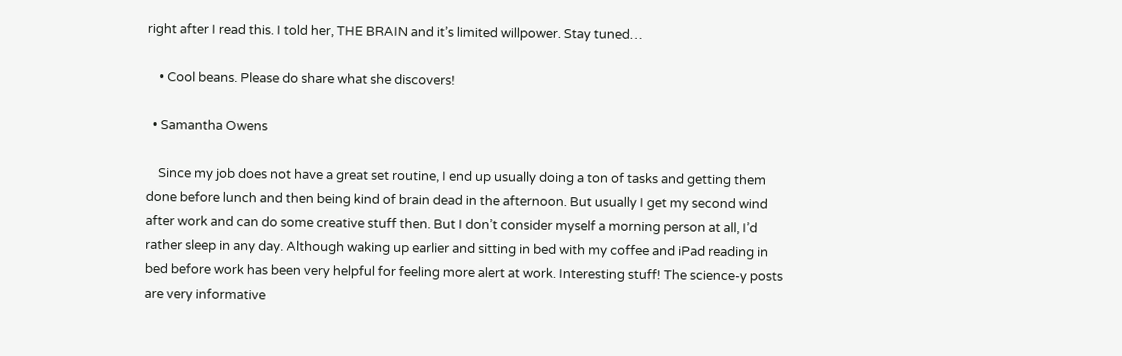right after I read this. I told her, THE BRAIN and it’s limited willpower. Stay tuned…

    • Cool beans. Please do share what she discovers!

  • Samantha Owens

    Since my job does not have a great set routine, I end up usually doing a ton of tasks and getting them done before lunch and then being kind of brain dead in the afternoon. But usually I get my second wind after work and can do some creative stuff then. But I don’t consider myself a morning person at all, I’d rather sleep in any day. Although waking up earlier and sitting in bed with my coffee and iPad reading in bed before work has been very helpful for feeling more alert at work. Interesting stuff! The science-y posts are very informative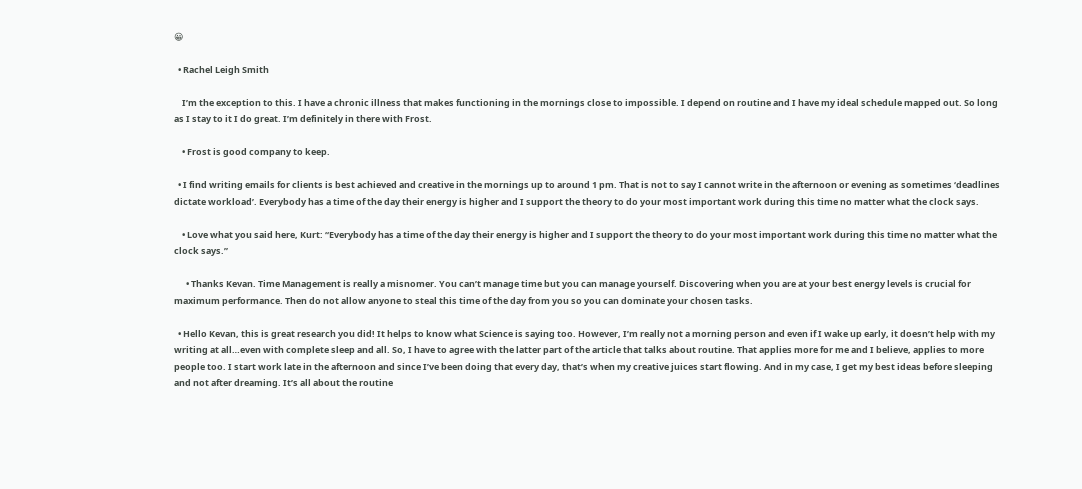😀

  • Rachel Leigh Smith

    I’m the exception to this. I have a chronic illness that makes functioning in the mornings close to impossible. I depend on routine and I have my ideal schedule mapped out. So long as I stay to it I do great. I’m definitely in there with Frost.

    • Frost is good company to keep.

  • I find writing emails for clients is best achieved and creative in the mornings up to around 1 pm. That is not to say I cannot write in the afternoon or evening as sometimes ‘deadlines dictate workload’. Everybody has a time of the day their energy is higher and I support the theory to do your most important work during this time no matter what the clock says.

    • Love what you said here, Kurt: “Everybody has a time of the day their energy is higher and I support the theory to do your most important work during this time no matter what the clock says.”

      • Thanks Kevan. Time Management is really a misnomer. You can’t manage time but you can manage yourself. Discovering when you are at your best energy levels is crucial for maximum performance. Then do not allow anyone to steal this time of the day from you so you can dominate your chosen tasks.

  • Hello Kevan, this is great research you did! It helps to know what Science is saying too. However, I’m really not a morning person and even if I wake up early, it doesn’t help with my writing at all…even with complete sleep and all. So, I have to agree with the latter part of the article that talks about routine. That applies more for me and I believe, applies to more people too. I start work late in the afternoon and since I’ve been doing that every day, that’s when my creative juices start flowing. And in my case, I get my best ideas before sleeping and not after dreaming. It’s all about the routine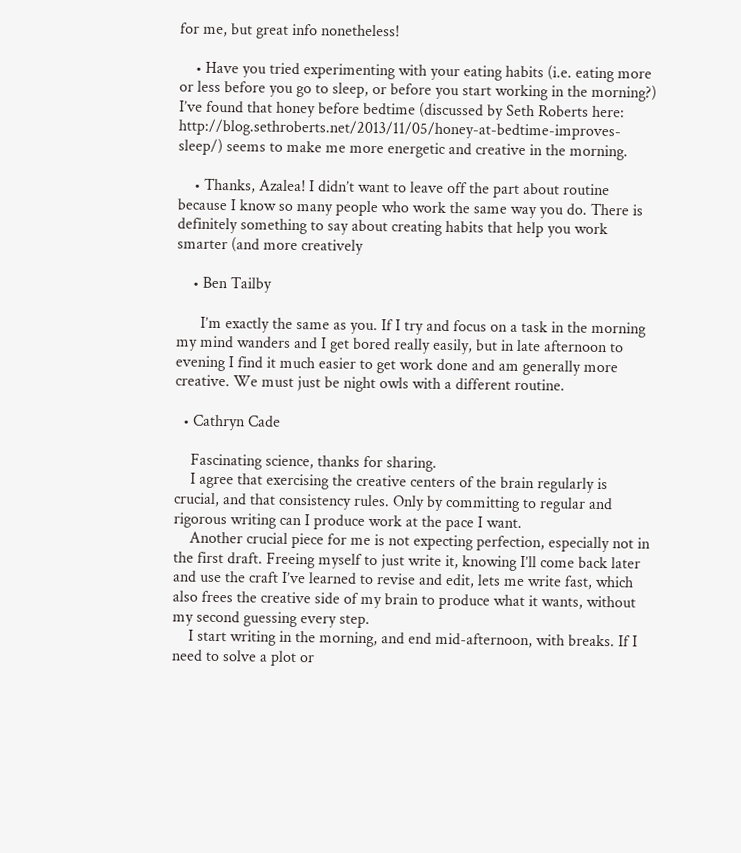for me, but great info nonetheless!

    • Have you tried experimenting with your eating habits (i.e. eating more or less before you go to sleep, or before you start working in the morning?) I’ve found that honey before bedtime (discussed by Seth Roberts here: http://blog.sethroberts.net/2013/11/05/honey-at-bedtime-improves-sleep/) seems to make me more energetic and creative in the morning.

    • Thanks, Azalea! I didn’t want to leave off the part about routine because I know so many people who work the same way you do. There is definitely something to say about creating habits that help you work smarter (and more creatively

    • Ben Tailby

      I’m exactly the same as you. If I try and focus on a task in the morning my mind wanders and I get bored really easily, but in late afternoon to evening I find it much easier to get work done and am generally more creative. We must just be night owls with a different routine.

  • Cathryn Cade

    Fascinating science, thanks for sharing.
    I agree that exercising the creative centers of the brain regularly is crucial, and that consistency rules. Only by committing to regular and rigorous writing can I produce work at the pace I want.
    Another crucial piece for me is not expecting perfection, especially not in the first draft. Freeing myself to just write it, knowing I’ll come back later and use the craft I’ve learned to revise and edit, lets me write fast, which also frees the creative side of my brain to produce what it wants, without my second guessing every step.
    I start writing in the morning, and end mid-afternoon, with breaks. If I need to solve a plot or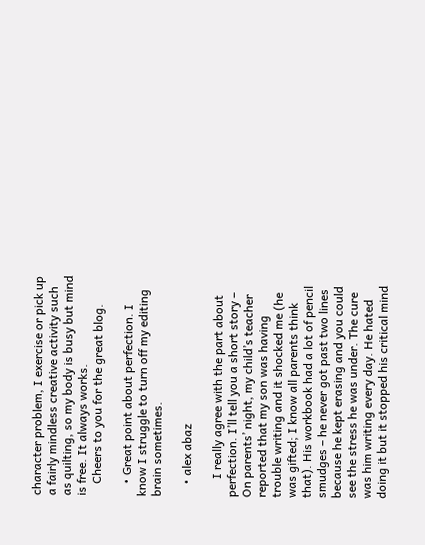character problem, I exercise or pick up a fairly mindless creative activity such as quilting, so my body is busy but mind is free. It always works.
    Cheers to you for the great blog.

    • Great point about perfection. I know I struggle to turn off my editing brain sometimes.

    • alex abaz

      I really agree with the part about perfection. I’ll tell you a short story – On parents’ night, my child’s teacher reported that my son was having trouble writing and it shocked me (he was gifted; I know all parents think that). His workbook had a lot of pencil smudges – he never got past two lines because he kept erasing and you could see the stress he was under. The cure was him writing every day. He hated doing it but it stopped his critical mind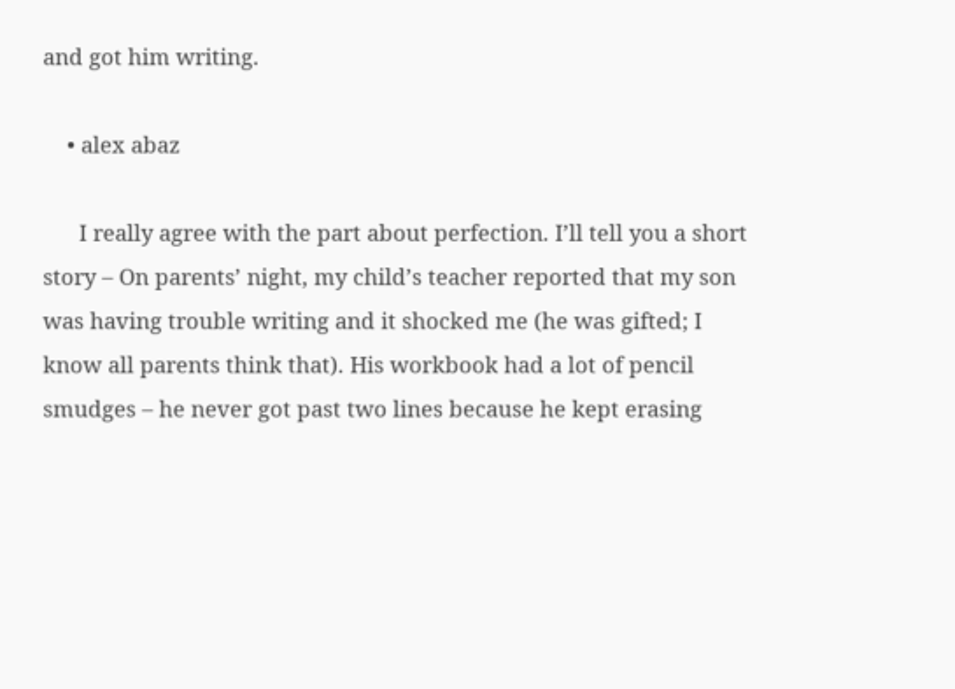and got him writing.

    • alex abaz

      I really agree with the part about perfection. I’ll tell you a short story – On parents’ night, my child’s teacher reported that my son was having trouble writing and it shocked me (he was gifted; I know all parents think that). His workbook had a lot of pencil smudges – he never got past two lines because he kept erasing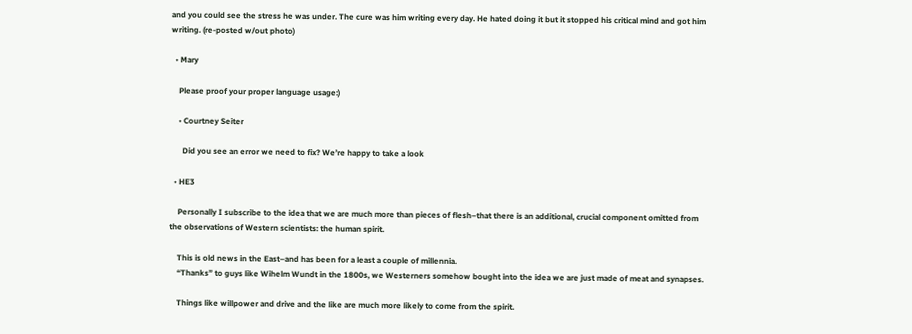and you could see the stress he was under. The cure was him writing every day. He hated doing it but it stopped his critical mind and got him writing. (re-posted w/out photo)

  • Mary

    Please proof your proper language usage:)

    • Courtney Seiter

      Did you see an error we need to fix? We’re happy to take a look

  • HE3

    Personally I subscribe to the idea that we are much more than pieces of flesh–that there is an additional, crucial component omitted from the observations of Western scientists: the human spirit.

    This is old news in the East–and has been for a least a couple of millennia.
    “Thanks” to guys like Wihelm Wundt in the 1800s, we Westerners somehow bought into the idea we are just made of meat and synapses.

    Things like willpower and drive and the like are much more likely to come from the spirit.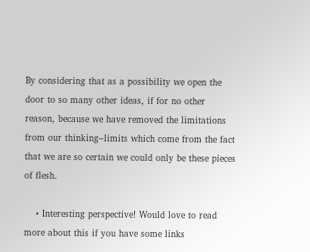By considering that as a possibility we open the door to so many other ideas, if for no other reason, because we have removed the limitations from our thinking–limits which come from the fact that we are so certain we could only be these pieces of flesh.

    • Interesting perspective! Would love to read more about this if you have some links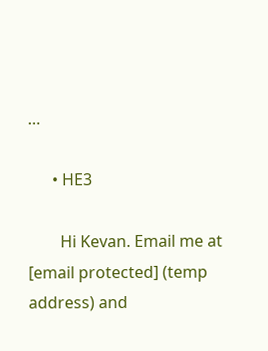…

      • HE3

        Hi Kevan. Email me at [email protected] (temp address) and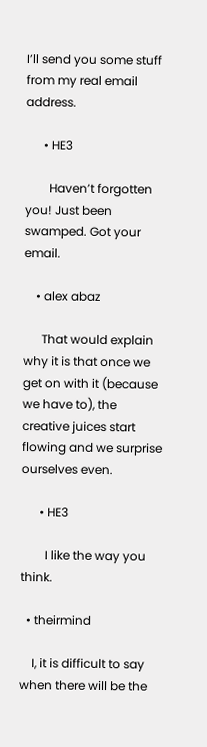I’ll send you some stuff from my real email address.

      • HE3

        Haven’t forgotten you! Just been swamped. Got your email.

    • alex abaz

      That would explain why it is that once we get on with it (because we have to), the creative juices start flowing and we surprise ourselves even.

      • HE3

        I like the way you think.

  • theirmind

    I, it is difficult to say when there will be the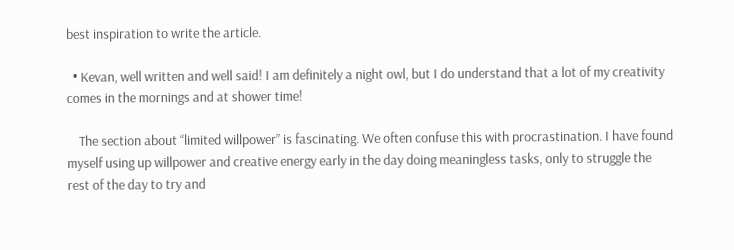best inspiration to write the article.

  • Kevan, well written and well said! I am definitely a night owl, but I do understand that a lot of my creativity comes in the mornings and at shower time!

    The section about “limited willpower” is fascinating. We often confuse this with procrastination. I have found myself using up willpower and creative energy early in the day doing meaningless tasks, only to struggle the rest of the day to try and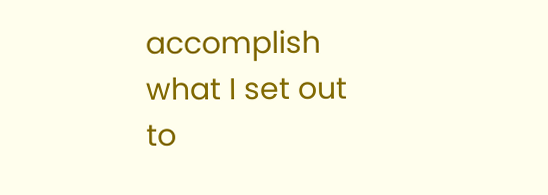accomplish what I set out to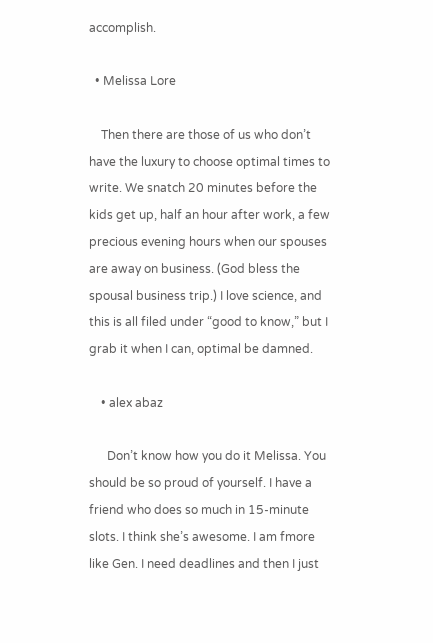accomplish.

  • Melissa Lore

    Then there are those of us who don’t have the luxury to choose optimal times to write. We snatch 20 minutes before the kids get up, half an hour after work, a few precious evening hours when our spouses are away on business. (God bless the spousal business trip.) I love science, and this is all filed under “good to know,” but I grab it when I can, optimal be damned.

    • alex abaz

      Don’t know how you do it Melissa. You should be so proud of yourself. I have a friend who does so much in 15-minute slots. I think she’s awesome. I am fmore like Gen. I need deadlines and then I just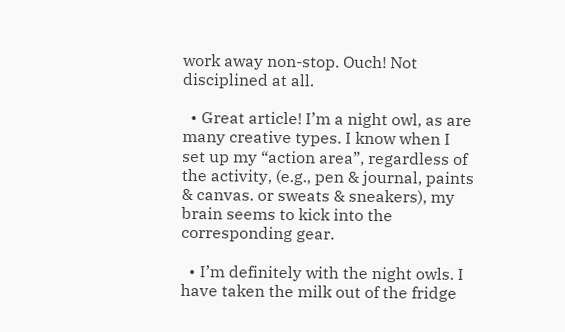work away non-stop. Ouch! Not disciplined at all.

  • Great article! I’m a night owl, as are many creative types. I know when I set up my “action area”, regardless of the activity, (e.g., pen & journal, paints & canvas. or sweats & sneakers), my brain seems to kick into the corresponding gear.

  • I’m definitely with the night owls. I have taken the milk out of the fridge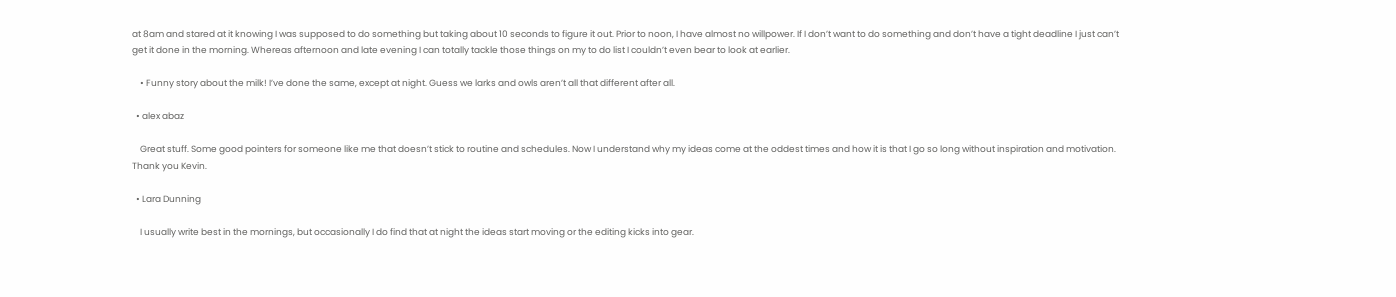at 8am and stared at it knowing I was supposed to do something but taking about 10 seconds to figure it out. Prior to noon, I have almost no willpower. If I don’t want to do something and don’t have a tight deadline I just can’t get it done in the morning. Whereas afternoon and late evening I can totally tackle those things on my to do list I couldn’t even bear to look at earlier.

    • Funny story about the milk! I’ve done the same, except at night. Guess we larks and owls aren’t all that different after all.

  • alex abaz

    Great stuff. Some good pointers for someone like me that doesn’t stick to routine and schedules. Now I understand why my ideas come at the oddest times and how it is that I go so long without inspiration and motivation. Thank you Kevin.

  • Lara Dunning

    I usually write best in the mornings, but occasionally I do find that at night the ideas start moving or the editing kicks into gear.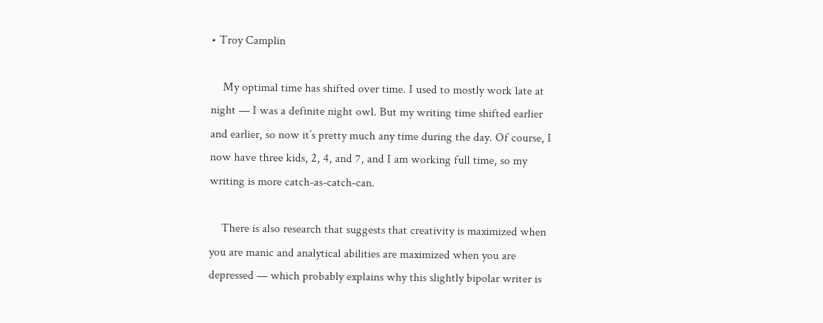• Troy Camplin

    My optimal time has shifted over time. I used to mostly work late at night — I was a definite night owl. But my writing time shifted earlier and earlier, so now it’s pretty much any time during the day. Of course, I now have three kids, 2, 4, and 7, and I am working full time, so my writing is more catch-as-catch-can.

    There is also research that suggests that creativity is maximized when you are manic and analytical abilities are maximized when you are depressed — which probably explains why this slightly bipolar writer is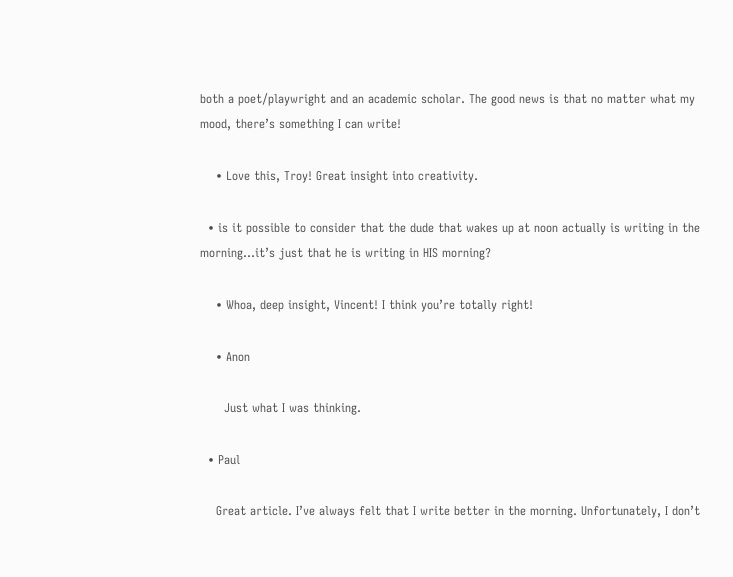both a poet/playwright and an academic scholar. The good news is that no matter what my mood, there’s something I can write!

    • Love this, Troy! Great insight into creativity.

  • is it possible to consider that the dude that wakes up at noon actually is writing in the morning…it’s just that he is writing in HIS morning?

    • Whoa, deep insight, Vincent! I think you’re totally right!

    • Anon

      Just what I was thinking.

  • Paul

    Great article. I’ve always felt that I write better in the morning. Unfortunately, I don’t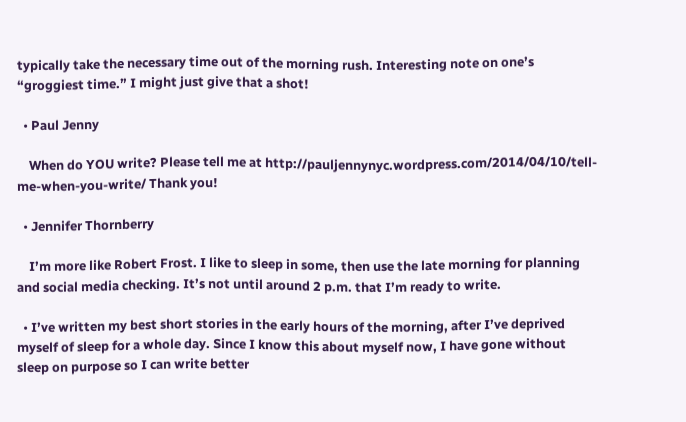typically take the necessary time out of the morning rush. Interesting note on one’s “groggiest time.” I might just give that a shot!

  • Paul Jenny

    When do YOU write? Please tell me at http://pauljennynyc.wordpress.com/2014/04/10/tell-me-when-you-write/ Thank you!

  • Jennifer Thornberry

    I’m more like Robert Frost. I like to sleep in some, then use the late morning for planning and social media checking. It’s not until around 2 p.m. that I’m ready to write.

  • I’ve written my best short stories in the early hours of the morning, after I’ve deprived myself of sleep for a whole day. Since I know this about myself now, I have gone without sleep on purpose so I can write better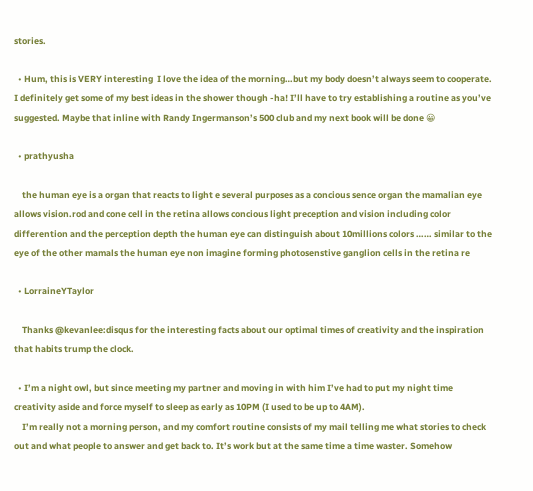stories.

  • Hum, this is VERY interesting  I love the idea of the morning…but my body doesn’t always seem to cooperate. I definitely get some of my best ideas in the shower though -ha! I’ll have to try establishing a routine as you’ve suggested. Maybe that inline with Randy Ingermanson’s 500 club and my next book will be done 😀

  • prathyusha

    the human eye is a organ that reacts to light e several purposes as a concious sence organ the mamalian eye allows vision.rod and cone cell in the retina allows concious light preception and vision including color differention and the perception depth the human eye can distinguish about 10millions colors …… similar to the eye of the other mamals the human eye non imagine forming photosenstive ganglion cells in the retina re

  • LorraineYTaylor

    Thanks @kevanlee:disqus for the interesting facts about our optimal times of creativity and the inspiration that habits trump the clock.

  • I’m a night owl, but since meeting my partner and moving in with him I’ve had to put my night time creativity aside and force myself to sleep as early as 10PM (I used to be up to 4AM).
    I’m really not a morning person, and my comfort routine consists of my mail telling me what stories to check out and what people to answer and get back to. It’s work but at the same time a time waster. Somehow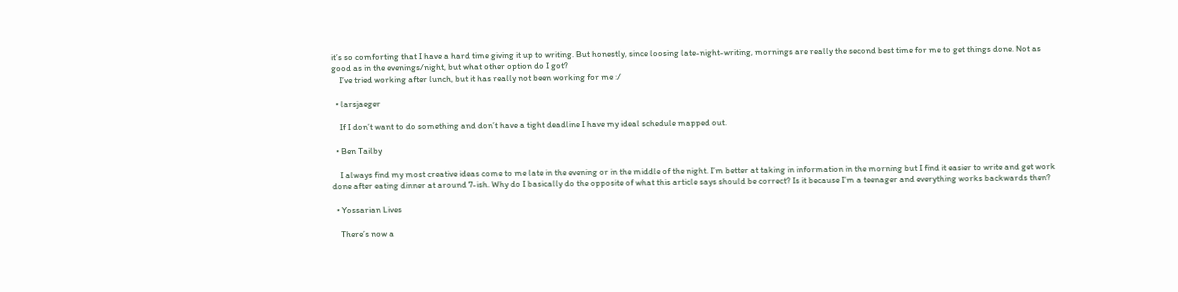it’s so comforting that I have a hard time giving it up to writing. But honestly, since loosing late-night-writing, mornings are really the second best time for me to get things done. Not as good as in the evenings/night, but what other option do I got?
    I’ve tried working after lunch, but it has really not been working for me :/

  • larsjaeger

    If I don’t want to do something and don’t have a tight deadline I have my ideal schedule mapped out.

  • Ben Tailby

    I always find my most creative ideas come to me late in the evening or in the middle of the night. I’m better at taking in information in the morning but I find it easier to write and get work done after eating dinner at around 7-ish. Why do I basically do the opposite of what this article says should be correct? Is it because I’m a teenager and everything works backwards then?

  • Yossarian Lives

    There’s now a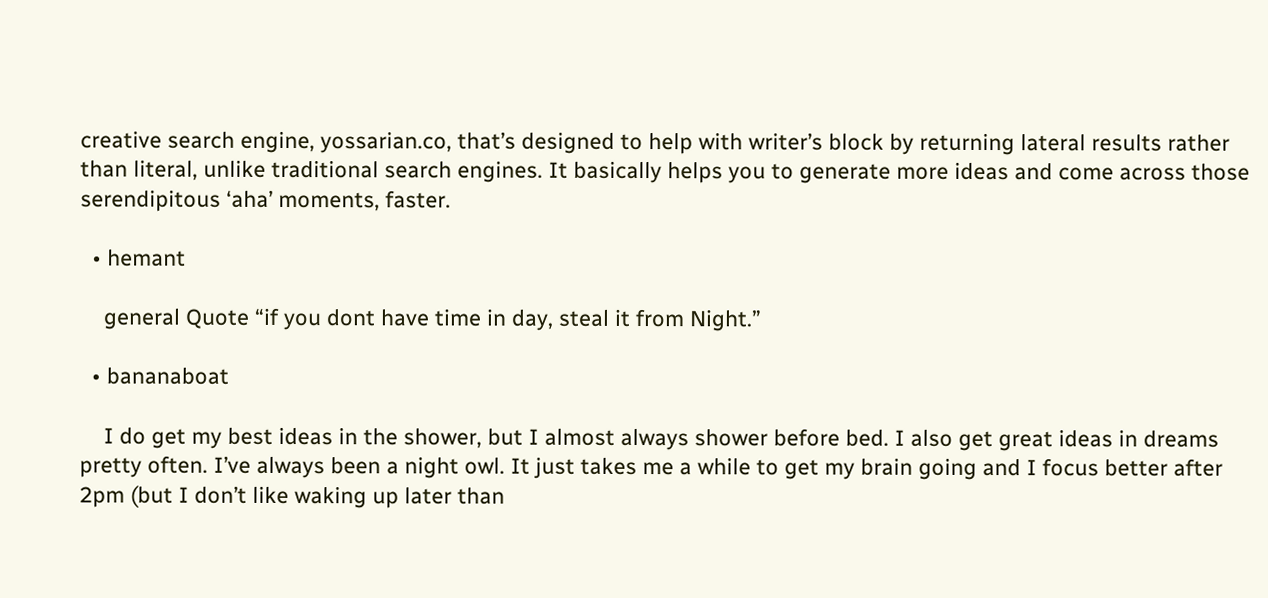creative search engine, yossarian.co, that’s designed to help with writer’s block by returning lateral results rather than literal, unlike traditional search engines. It basically helps you to generate more ideas and come across those serendipitous ‘aha’ moments, faster.

  • hemant

    general Quote “if you dont have time in day, steal it from Night.”

  • bananaboat

    I do get my best ideas in the shower, but I almost always shower before bed. I also get great ideas in dreams pretty often. I’ve always been a night owl. It just takes me a while to get my brain going and I focus better after 2pm (but I don’t like waking up later than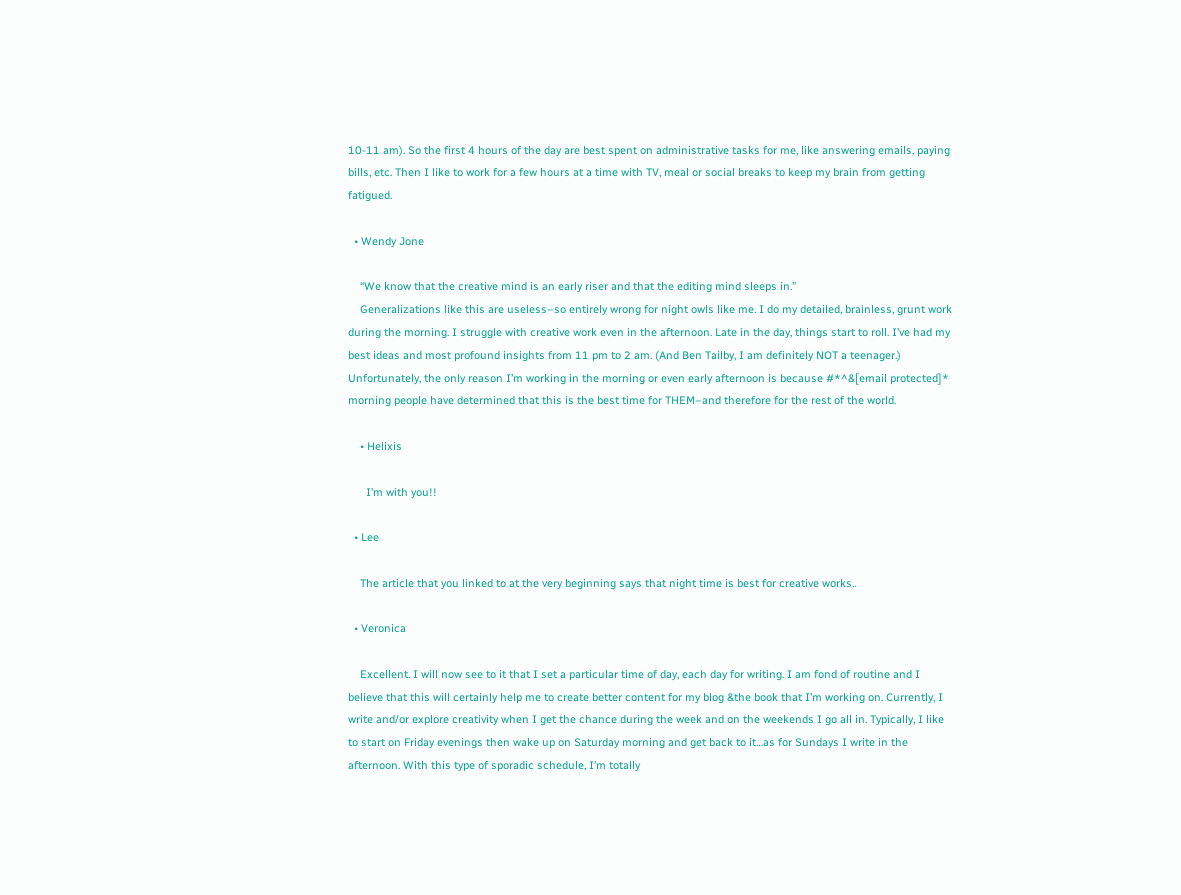10-11 am). So the first 4 hours of the day are best spent on administrative tasks for me, like answering emails, paying bills, etc. Then I like to work for a few hours at a time with TV, meal or social breaks to keep my brain from getting fatigued.

  • Wendy Jone

    “We know that the creative mind is an early riser and that the editing mind sleeps in.”
    Generalizations like this are useless–so entirely wrong for night owls like me. I do my detailed, brainless, grunt work during the morning. I struggle with creative work even in the afternoon. Late in the day, things start to roll. I’ve had my best ideas and most profound insights from 11 pm to 2 am. (And Ben Tailby, I am definitely NOT a teenager.) Unfortunately, the only reason I’m working in the morning or even early afternoon is because #*^&[email protected]* morning people have determined that this is the best time for THEM–and therefore for the rest of the world.

    • Helixis

      I’m with you!!

  • Lee

    The article that you linked to at the very beginning says that night time is best for creative works..

  • Veronica

    Excellent. I will now see to it that I set a particular time of day, each day for writing. I am fond of routine and I believe that this will certainly help me to create better content for my blog &the book that I’m working on. Currently, I write and/or explore creativity when I get the chance during the week and on the weekends I go all in. Typically, I like to start on Friday evenings then wake up on Saturday morning and get back to it…as for Sundays I write in the afternoon. With this type of sporadic schedule, I’m totally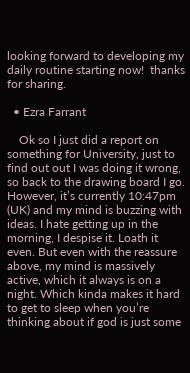looking forward to developing my daily routine starting now!  thanks for sharing.

  • Ezra Farrant

    Ok so I just did a report on something for University, just to find out out I was doing it wrong, so back to the drawing board I go. However, it’s currently 10:47pm (UK) and my mind is buzzing with ideas. I hate getting up in the morning, I despise it. Loath it even. But even with the reassure above, my mind is massively active, which it always is on a night. Which kinda makes it hard to get to sleep when you’re thinking about if god is just some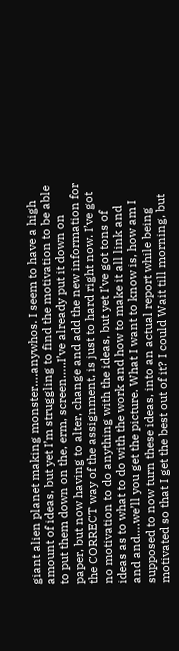giant alien planet making monster….anywhos. I seem to have a high amount of ideas, but yet I’m struggling to find the motivation to be able to put them down on the, erm, screen…..I’ve already put it down on paper, but now having to alter, change and add the new information for the CORRECT way of the assignment, is just to hard right now. I’ve got no motivation to do anything with the ideas, but yet I’ve got tons of ideas as to what to do with the work and how to make it all link and and and….we’ll you get the picture. What I want to know is, how am I supposed to now turn these ideas, into an actual report while being motivated so that I get the best out of it? I could Wait till morning, but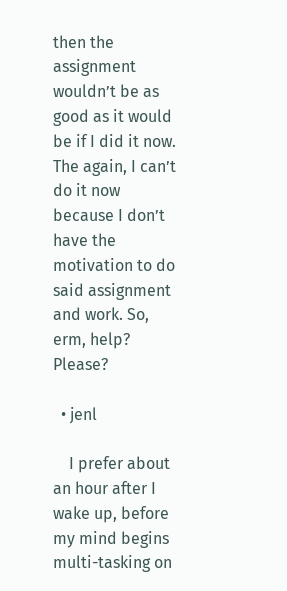then the assignment wouldn’t be as good as it would be if I did it now. The again, I can’t do it now because I don’t have the motivation to do said assignment and work. So, erm, help? Please?

  • jenl

    I prefer about an hour after I wake up, before my mind begins multi-tasking on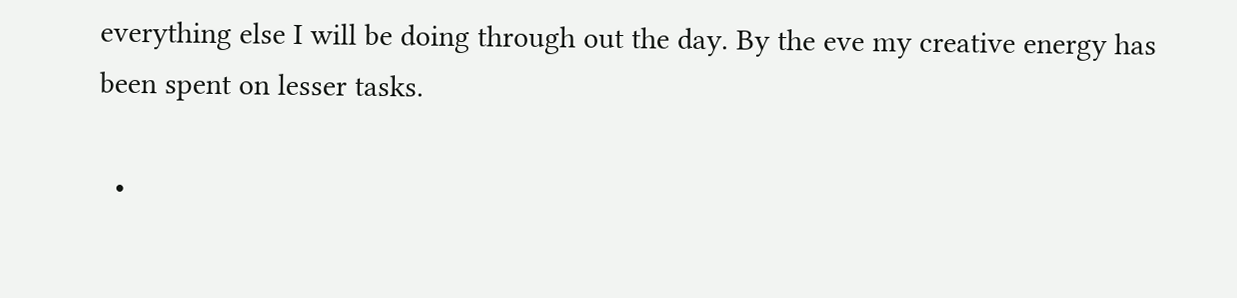everything else I will be doing through out the day. By the eve my creative energy has been spent on lesser tasks.

  •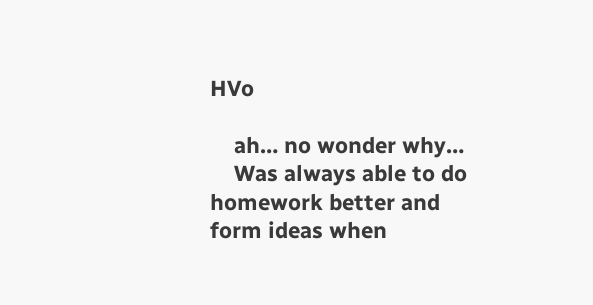HVo

    ah… no wonder why…
    Was always able to do homework better and form ideas when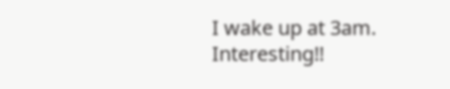I wake up at 3am. Interesting!!